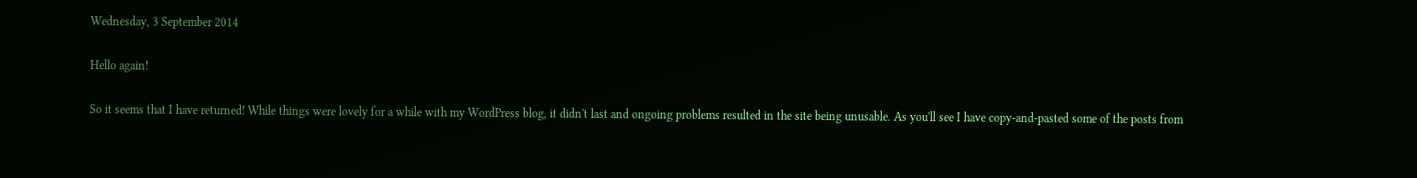Wednesday, 3 September 2014

Hello again!

So it seems that I have returned! While things were lovely for a while with my WordPress blog, it didn't last and ongoing problems resulted in the site being unusable. As you'll see I have copy-and-pasted some of the posts from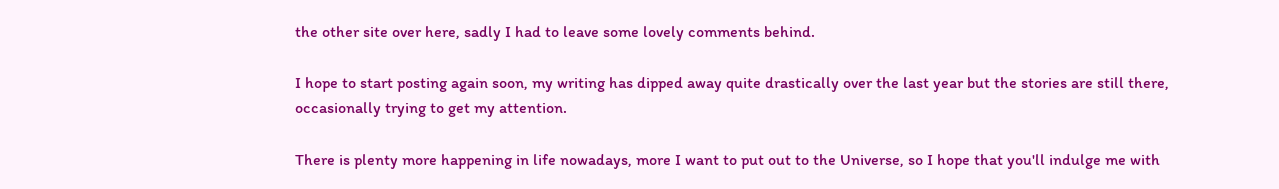the other site over here, sadly I had to leave some lovely comments behind.

I hope to start posting again soon, my writing has dipped away quite drastically over the last year but the stories are still there, occasionally trying to get my attention.

There is plenty more happening in life nowadays, more I want to put out to the Universe, so I hope that you'll indulge me with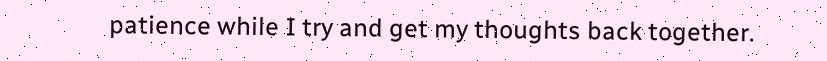patience while I try and get my thoughts back together.